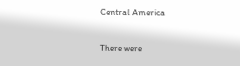Central America

There were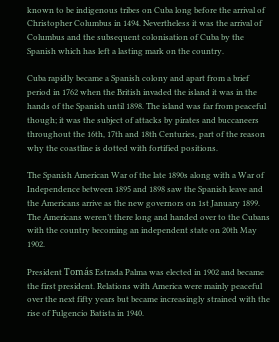known to be indigenous tribes on Cuba long before the arrival of Christopher Columbus in 1494. Nevertheless it was the arrival of Columbus and the subsequent colonisation of Cuba by the Spanish which has left a lasting mark on the country.

Cuba rapidly became a Spanish colony and apart from a brief period in 1762 when the British invaded the island it was in the hands of the Spanish until 1898. The island was far from peaceful though; it was the subject of attacks by pirates and buccaneers throughout the 16th, 17th and 18th Centuries, part of the reason why the coastline is dotted with fortified positions.

The Spanish American War of the late 1890s along with a War of Independence between 1895 and 1898 saw the Spanish leave and the Americans arrive as the new governors on 1st January 1899. The Americans weren’t there long and handed over to the Cubans with the country becoming an independent state on 20th May 1902.

President Tomás Estrada Palma was elected in 1902 and became the first president. Relations with America were mainly peaceful over the next fifty years but became increasingly strained with the rise of Fulgencio Batista in 1940.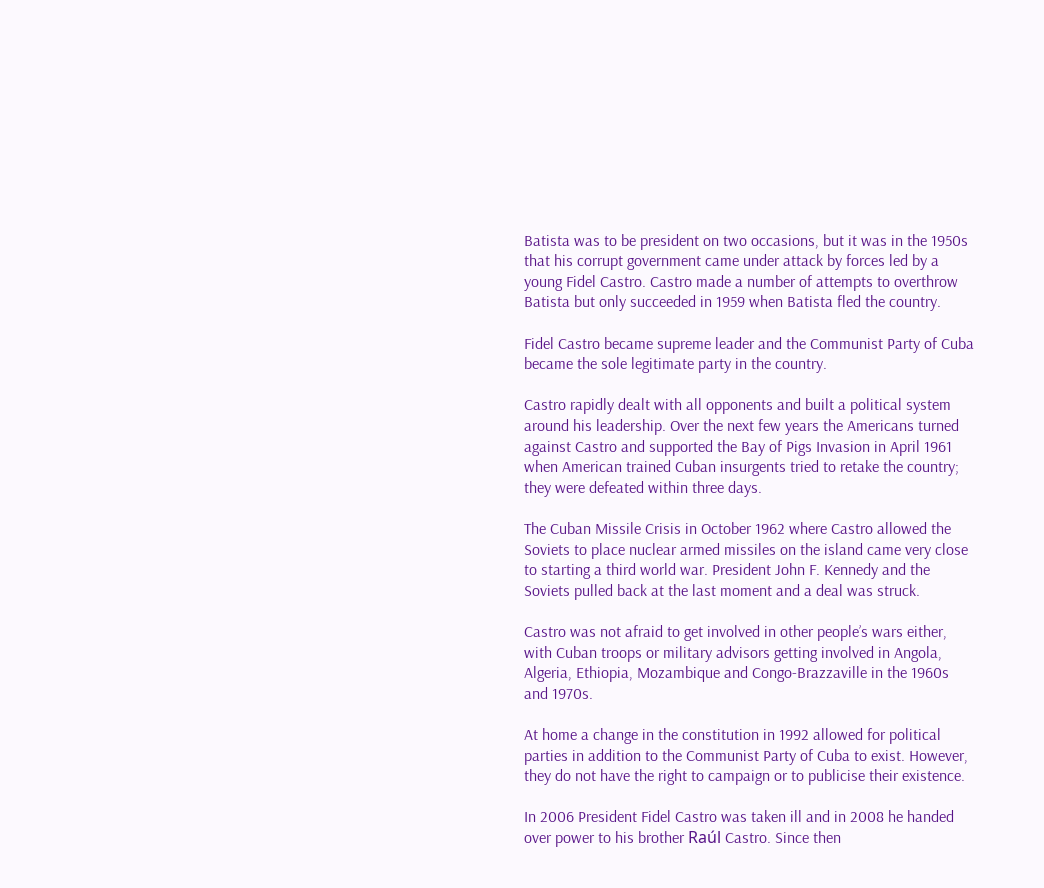Batista was to be president on two occasions, but it was in the 1950s that his corrupt government came under attack by forces led by a young Fidel Castro. Castro made a number of attempts to overthrow Batista but only succeeded in 1959 when Batista fled the country.

Fidel Castro became supreme leader and the Communist Party of Cuba became the sole legitimate party in the country.

Castro rapidly dealt with all opponents and built a political system around his leadership. Over the next few years the Americans turned against Castro and supported the Bay of Pigs Invasion in April 1961 when American trained Cuban insurgents tried to retake the country; they were defeated within three days.

The Cuban Missile Crisis in October 1962 where Castro allowed the Soviets to place nuclear armed missiles on the island came very close to starting a third world war. President John F. Kennedy and the Soviets pulled back at the last moment and a deal was struck.

Castro was not afraid to get involved in other people’s wars either, with Cuban troops or military advisors getting involved in Angola, Algeria, Ethiopia, Mozambique and Congo-Brazzaville in the 1960s and 1970s.

At home a change in the constitution in 1992 allowed for political parties in addition to the Communist Party of Cuba to exist. However, they do not have the right to campaign or to publicise their existence.

In 2006 President Fidel Castro was taken ill and in 2008 he handed over power to his brother Raúl Castro. Since then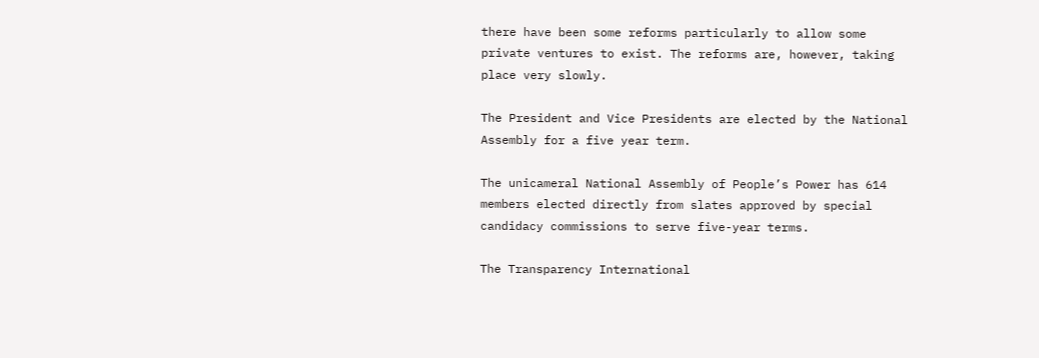there have been some reforms particularly to allow some private ventures to exist. The reforms are, however, taking place very slowly.

The President and Vice Presidents are elected by the National Assembly for a five year term.

The unicameral National Assembly of People’s Power has 614 members elected directly from slates approved by special candidacy commissions to serve five-year terms.

The Transparency International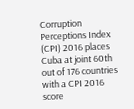Corruption Perceptions Index (CPI) 2016 places Cuba at joint 60th out of 176 countries with a CPI 2016 score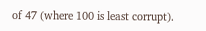of 47 (where 100 is least corrupt).